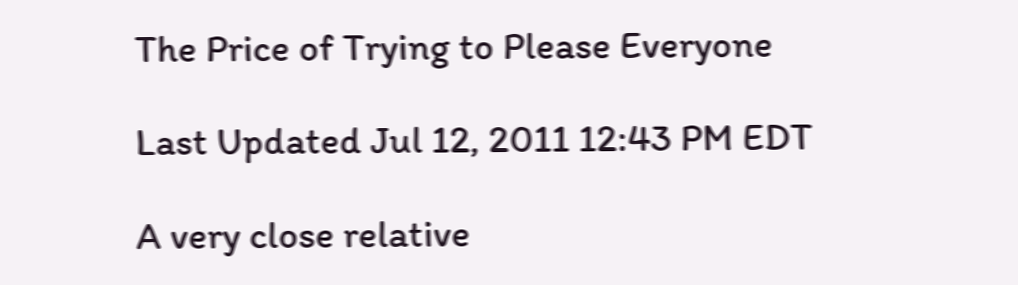The Price of Trying to Please Everyone

Last Updated Jul 12, 2011 12:43 PM EDT

A very close relative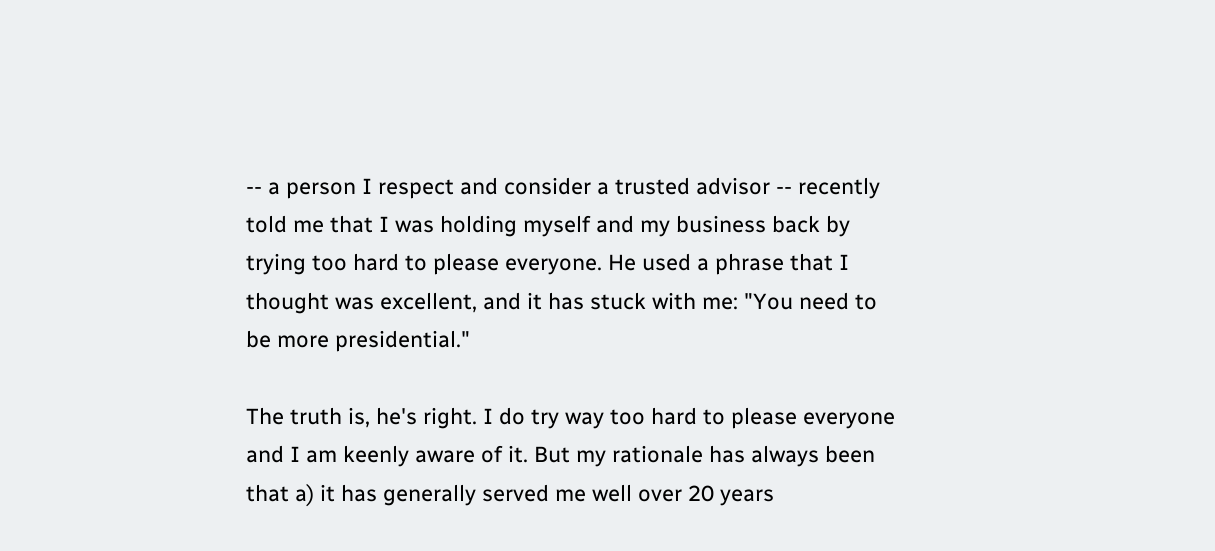-- a person I respect and consider a trusted advisor -- recently told me that I was holding myself and my business back by trying too hard to please everyone. He used a phrase that I thought was excellent, and it has stuck with me: "You need to be more presidential."

The truth is, he's right. I do try way too hard to please everyone and I am keenly aware of it. But my rationale has always been that a) it has generally served me well over 20 years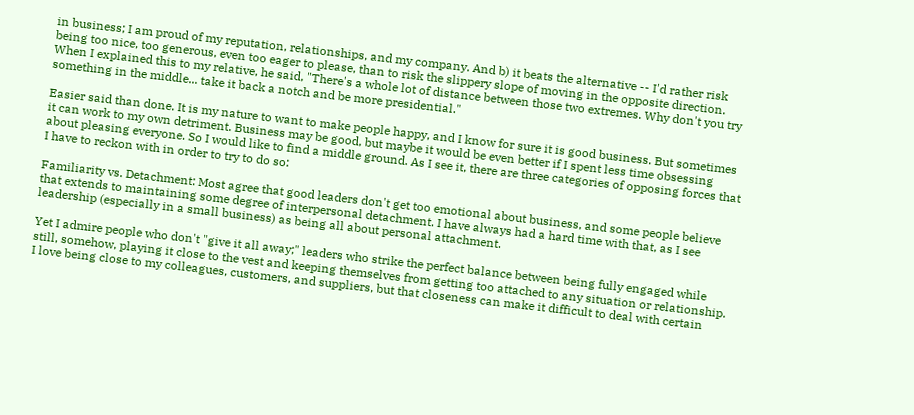in business; I am proud of my reputation, relationships, and my company. And b) it beats the alternative -- I'd rather risk being too nice, too generous, even too eager to please, than to risk the slippery slope of moving in the opposite direction. When I explained this to my relative, he said, "There's a whole lot of distance between those two extremes. Why don't you try something in the middle... take it back a notch and be more presidential."

Easier said than done. It is my nature to want to make people happy, and I know for sure it is good business. But sometimes it can work to my own detriment. Business may be good, but maybe it would be even better if I spent less time obsessing about pleasing everyone. So I would like to find a middle ground. As I see it, there are three categories of opposing forces that I have to reckon with in order to try to do so:

Familiarity vs. Detachment: Most agree that good leaders don't get too emotional about business, and some people believe that extends to maintaining some degree of interpersonal detachment. I have always had a hard time with that, as I see leadership (especially in a small business) as being all about personal attachment.

Yet I admire people who don't "give it all away;" leaders who strike the perfect balance between being fully engaged while still, somehow, playing it close to the vest and keeping themselves from getting too attached to any situation or relationship. I love being close to my colleagues, customers, and suppliers, but that closeness can make it difficult to deal with certain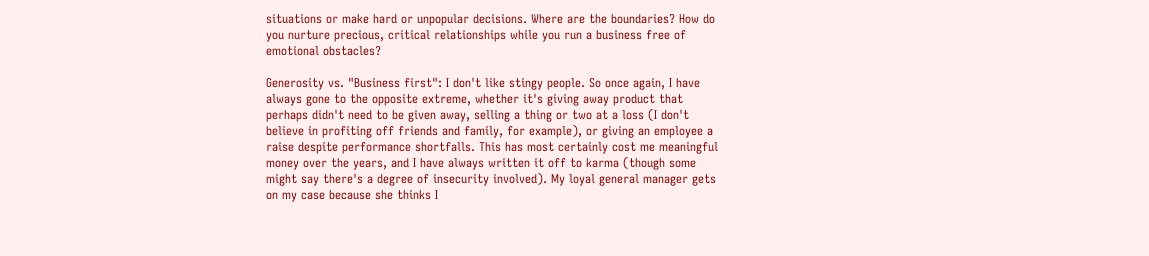situations or make hard or unpopular decisions. Where are the boundaries? How do you nurture precious, critical relationships while you run a business free of emotional obstacles?

Generosity vs. "Business first": I don't like stingy people. So once again, I have always gone to the opposite extreme, whether it's giving away product that perhaps didn't need to be given away, selling a thing or two at a loss (I don't believe in profiting off friends and family, for example), or giving an employee a raise despite performance shortfalls. This has most certainly cost me meaningful money over the years, and I have always written it off to karma (though some might say there's a degree of insecurity involved). My loyal general manager gets on my case because she thinks I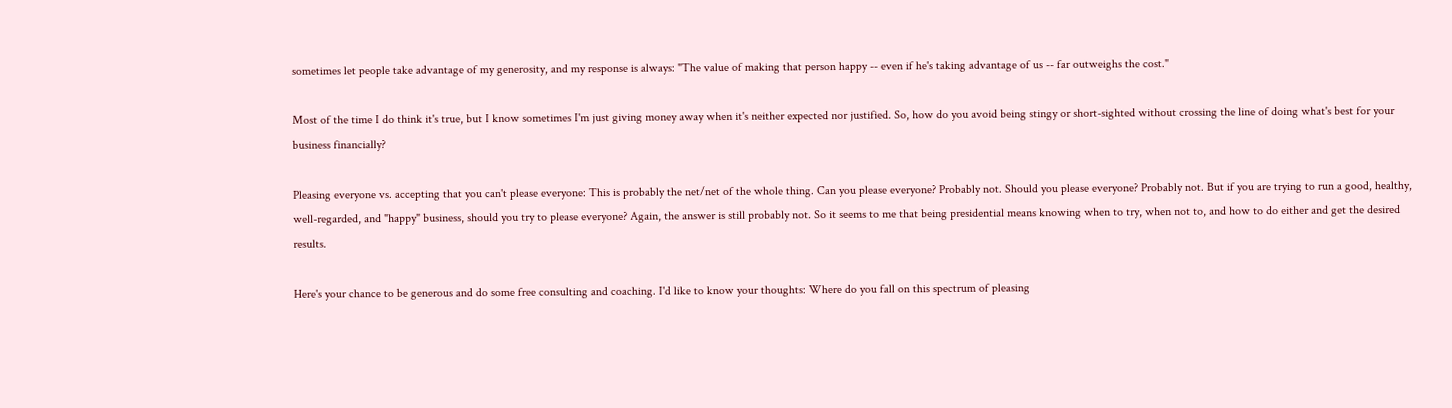sometimes let people take advantage of my generosity, and my response is always: "The value of making that person happy -- even if he's taking advantage of us -- far outweighs the cost."

Most of the time I do think it's true, but I know sometimes I'm just giving money away when it's neither expected nor justified. So, how do you avoid being stingy or short-sighted without crossing the line of doing what's best for your business financially?

Pleasing everyone vs. accepting that you can't please everyone: This is probably the net/net of the whole thing. Can you please everyone? Probably not. Should you please everyone? Probably not. But if you are trying to run a good, healthy, well-regarded, and "happy" business, should you try to please everyone? Again, the answer is still probably not. So it seems to me that being presidential means knowing when to try, when not to, and how to do either and get the desired results.

Here's your chance to be generous and do some free consulting and coaching. I'd like to know your thoughts: Where do you fall on this spectrum of pleasing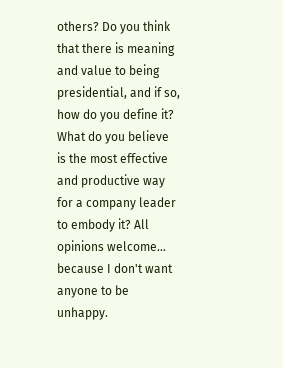others? Do you think that there is meaning and value to being presidential, and if so, how do you define it? What do you believe is the most effective and productive way for a company leader to embody it? All opinions welcome... because I don't want anyone to be unhappy.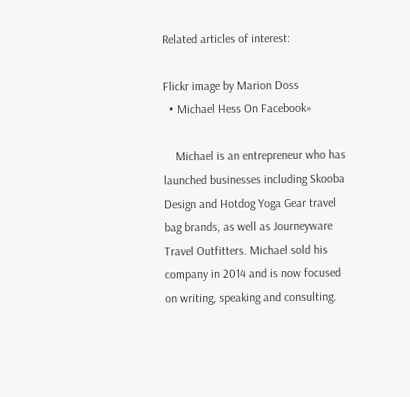Related articles of interest:

Flickr image by Marion Doss
  • Michael Hess On Facebook»

    Michael is an entrepreneur who has launched businesses including Skooba Design and Hotdog Yoga Gear travel bag brands, as well as Journeyware Travel Outfitters. Michael sold his company in 2014 and is now focused on writing, speaking and consulting.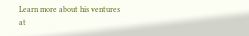Learn more about his ventures at